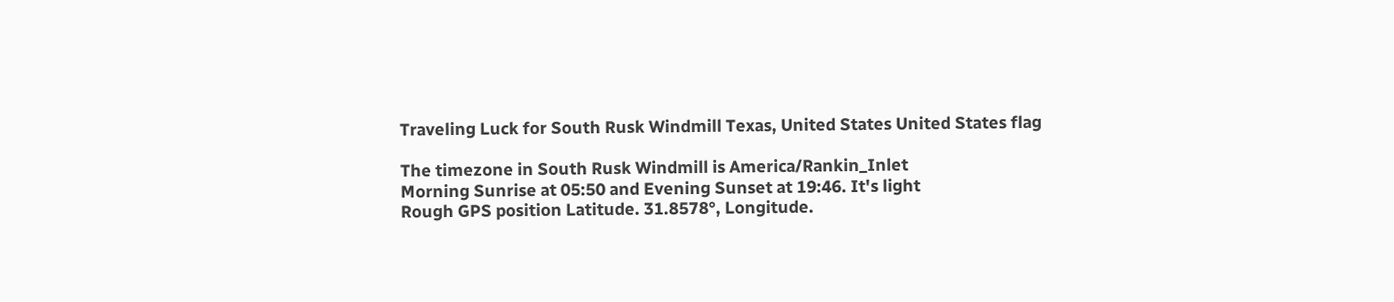Traveling Luck for South Rusk Windmill Texas, United States United States flag

The timezone in South Rusk Windmill is America/Rankin_Inlet
Morning Sunrise at 05:50 and Evening Sunset at 19:46. It's light
Rough GPS position Latitude. 31.8578°, Longitude.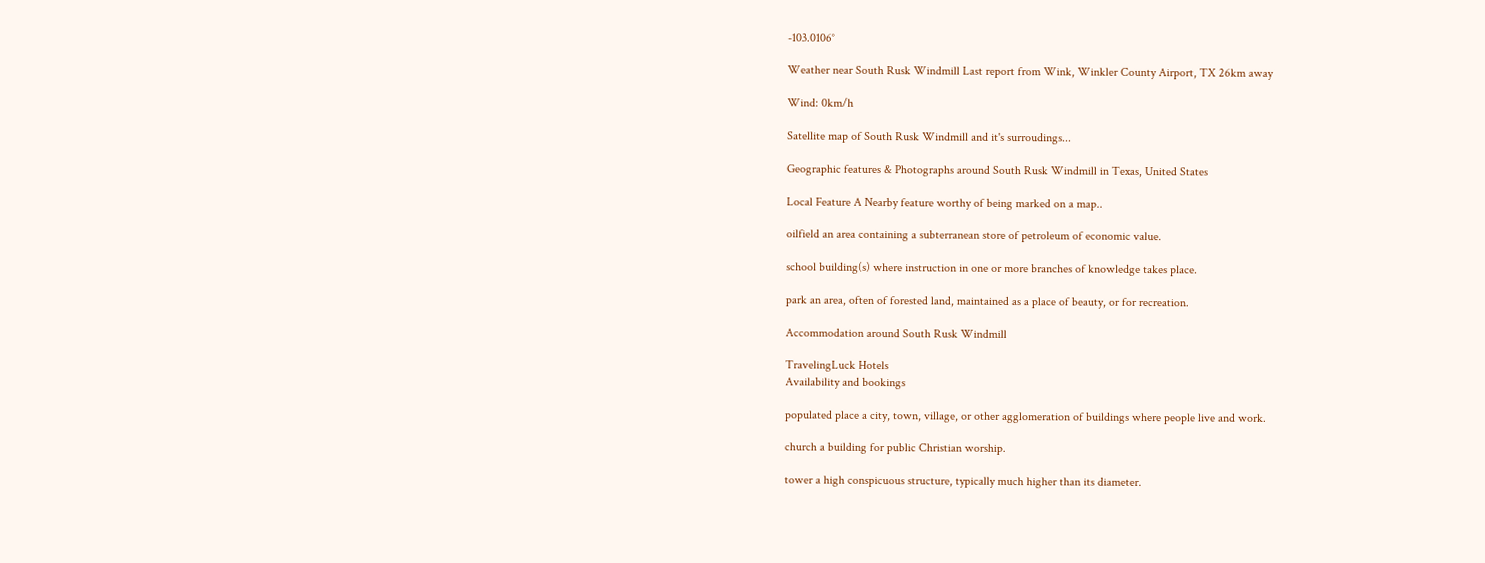-103.0106°

Weather near South Rusk Windmill Last report from Wink, Winkler County Airport, TX 26km away

Wind: 0km/h

Satellite map of South Rusk Windmill and it's surroudings...

Geographic features & Photographs around South Rusk Windmill in Texas, United States

Local Feature A Nearby feature worthy of being marked on a map..

oilfield an area containing a subterranean store of petroleum of economic value.

school building(s) where instruction in one or more branches of knowledge takes place.

park an area, often of forested land, maintained as a place of beauty, or for recreation.

Accommodation around South Rusk Windmill

TravelingLuck Hotels
Availability and bookings

populated place a city, town, village, or other agglomeration of buildings where people live and work.

church a building for public Christian worship.

tower a high conspicuous structure, typically much higher than its diameter.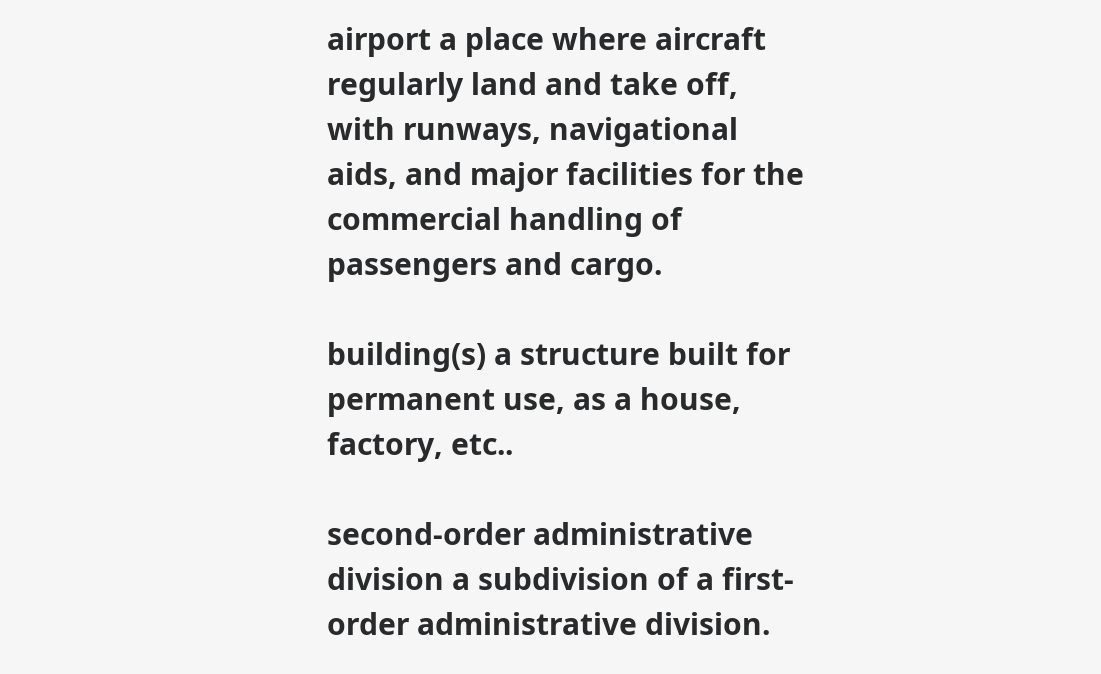airport a place where aircraft regularly land and take off, with runways, navigational aids, and major facilities for the commercial handling of passengers and cargo.

building(s) a structure built for permanent use, as a house, factory, etc..

second-order administrative division a subdivision of a first-order administrative division.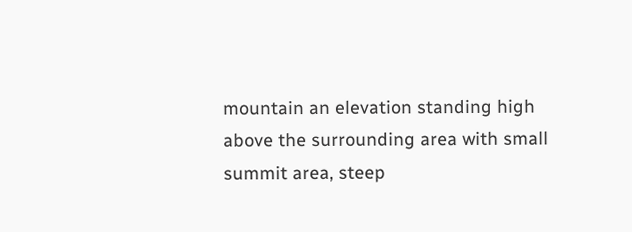mountain an elevation standing high above the surrounding area with small summit area, steep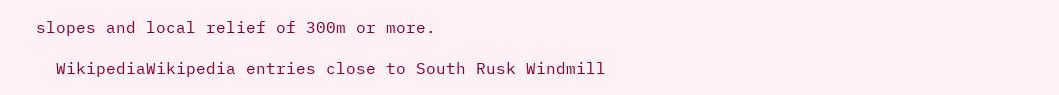slopes and local relief of 300m or more.

  WikipediaWikipedia entries close to South Rusk Windmill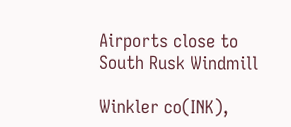Airports close to South Rusk Windmill

Winkler co(INK),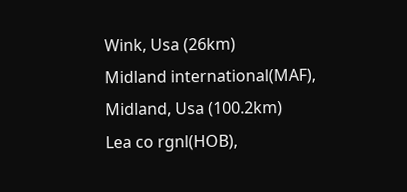Wink, Usa (26km)
Midland international(MAF), Midland, Usa (100.2km)
Lea co rgnl(HOB),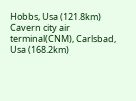Hobbs, Usa (121.8km)
Cavern city air terminal(CNM), Carlsbad, Usa (168.2km)